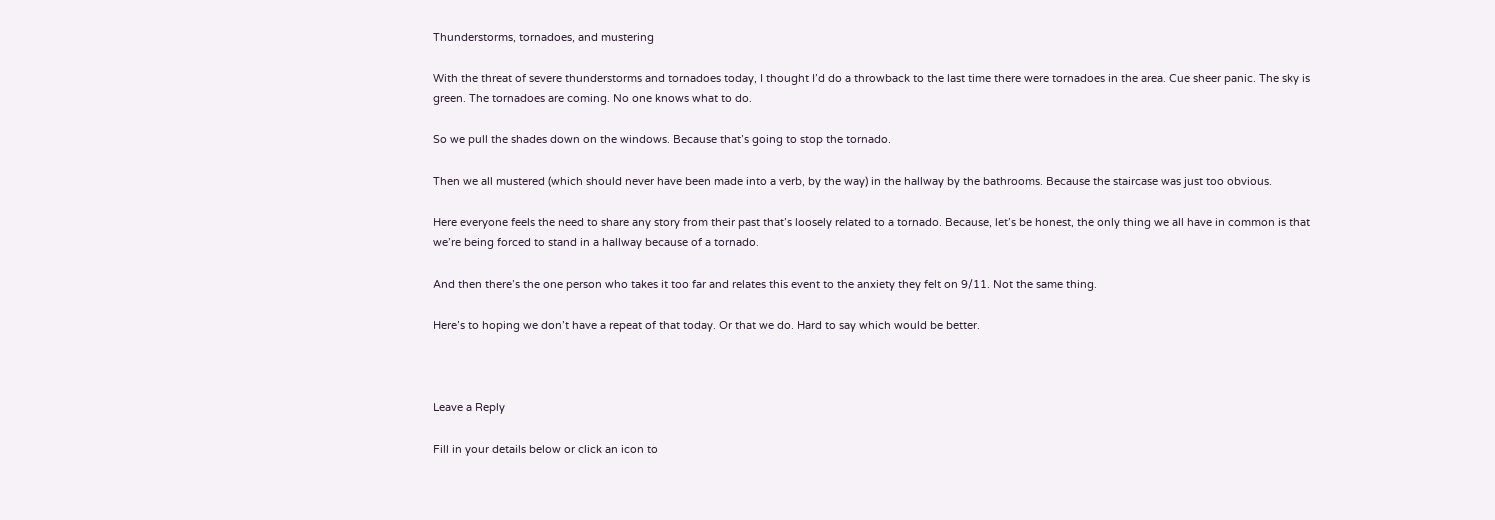Thunderstorms, tornadoes, and mustering

With the threat of severe thunderstorms and tornadoes today, I thought I’d do a throwback to the last time there were tornadoes in the area. Cue sheer panic. The sky is green. The tornadoes are coming. No one knows what to do.

So we pull the shades down on the windows. Because that’s going to stop the tornado.

Then we all mustered (which should never have been made into a verb, by the way) in the hallway by the bathrooms. Because the staircase was just too obvious.

Here everyone feels the need to share any story from their past that’s loosely related to a tornado. Because, let’s be honest, the only thing we all have in common is that we’re being forced to stand in a hallway because of a tornado.

And then there’s the one person who takes it too far and relates this event to the anxiety they felt on 9/11. Not the same thing.

Here’s to hoping we don’t have a repeat of that today. Or that we do. Hard to say which would be better.



Leave a Reply

Fill in your details below or click an icon to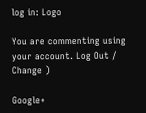log in: Logo

You are commenting using your account. Log Out /  Change )

Google+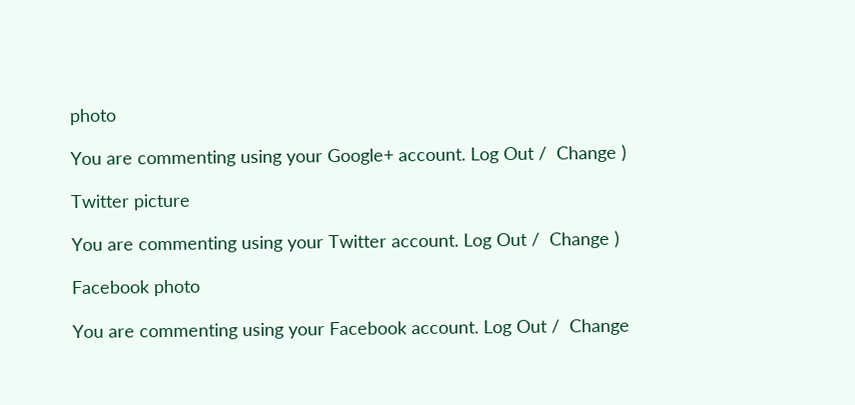photo

You are commenting using your Google+ account. Log Out /  Change )

Twitter picture

You are commenting using your Twitter account. Log Out /  Change )

Facebook photo

You are commenting using your Facebook account. Log Out /  Change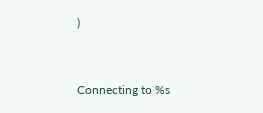)


Connecting to %s